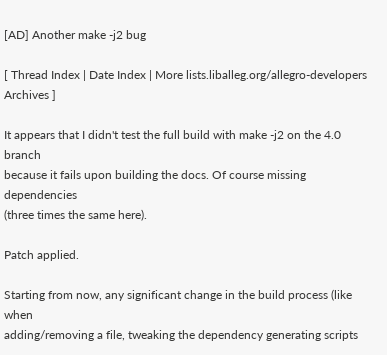[AD] Another make -j2 bug

[ Thread Index | Date Index | More lists.liballeg.org/allegro-developers Archives ]

It appears that I didn't test the full build with make -j2 on the 4.0 branch
because it fails upon building the docs. Of course missing dependencies
(three times the same here).

Patch applied.

Starting from now, any significant change in the build process (like when
adding/removing a file, tweaking the dependency generating scripts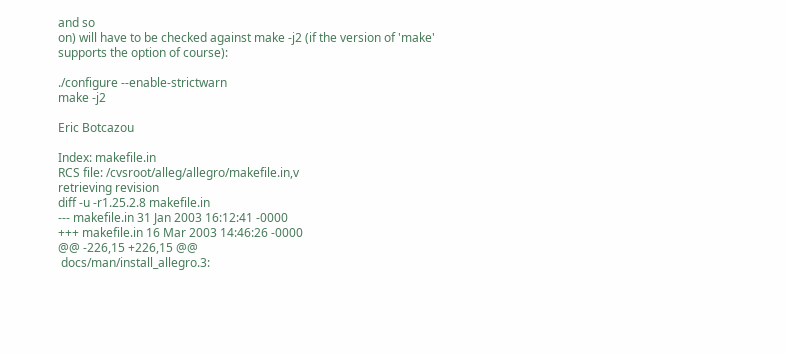and so
on) will have to be checked against make -j2 (if the version of 'make'
supports the option of course):

./configure --enable-strictwarn
make -j2

Eric Botcazou

Index: makefile.in
RCS file: /cvsroot/alleg/allegro/makefile.in,v
retrieving revision
diff -u -r1.25.2.8 makefile.in
--- makefile.in 31 Jan 2003 16:12:41 -0000
+++ makefile.in 16 Mar 2003 14:46:26 -0000
@@ -226,15 +226,15 @@
 docs/man/install_allegro.3: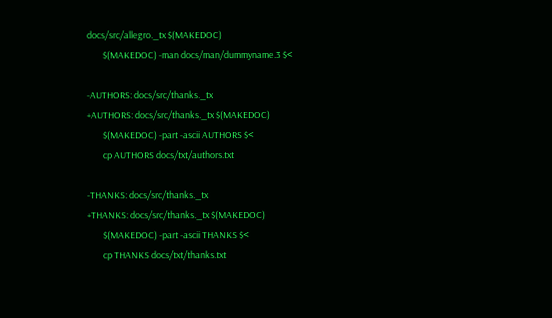docs/src/allegro._tx $(MAKEDOC)
        $(MAKEDOC) -man docs/man/dummyname.3 $<

-AUTHORS: docs/src/thanks._tx
+AUTHORS: docs/src/thanks._tx $(MAKEDOC)
        $(MAKEDOC) -part -ascii AUTHORS $<
        cp AUTHORS docs/txt/authors.txt

-THANKS: docs/src/thanks._tx
+THANKS: docs/src/thanks._tx $(MAKEDOC)
        $(MAKEDOC) -part -ascii THANKS $<
        cp THANKS docs/txt/thanks.txt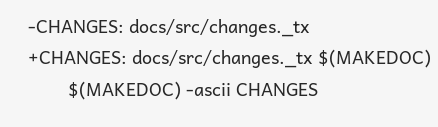-CHANGES: docs/src/changes._tx
+CHANGES: docs/src/changes._tx $(MAKEDOC)
        $(MAKEDOC) -ascii CHANGES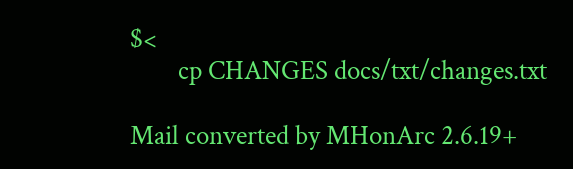$<
        cp CHANGES docs/txt/changes.txt

Mail converted by MHonArc 2.6.19+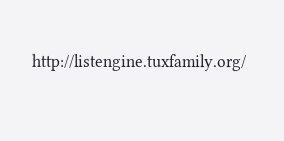http://listengine.tuxfamily.org/